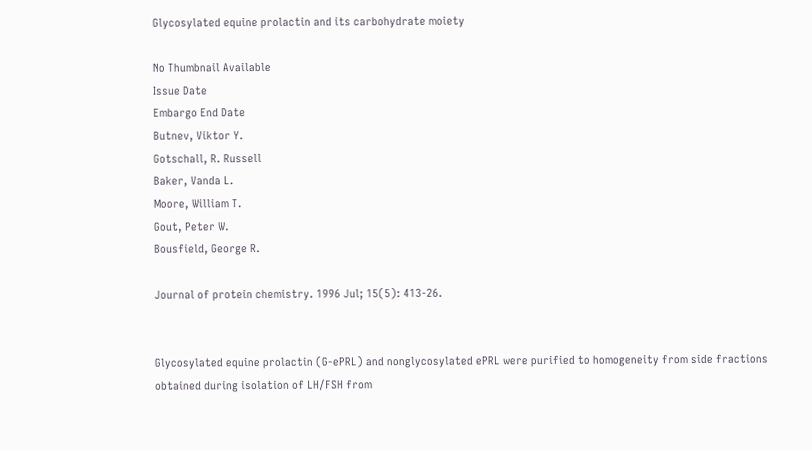Glycosylated equine prolactin and its carbohydrate moiety

No Thumbnail Available
Issue Date
Embargo End Date
Butnev, Viktor Y.
Gotschall, R. Russell
Baker, Vanda L.
Moore, William T.
Gout, Peter W.
Bousfield, George R.

Journal of protein chemistry. 1996 Jul; 15(5): 413-26.


Glycosylated equine prolactin (G-ePRL) and nonglycosylated ePRL were purified to homogeneity from side fractions obtained during isolation of LH/FSH from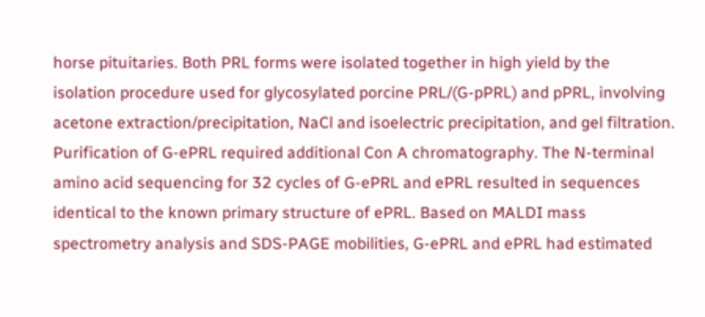horse pituitaries. Both PRL forms were isolated together in high yield by the isolation procedure used for glycosylated porcine PRL/(G-pPRL) and pPRL, involving acetone extraction/precipitation, NaCl and isoelectric precipitation, and gel filtration. Purification of G-ePRL required additional Con A chromatography. The N-terminal amino acid sequencing for 32 cycles of G-ePRL and ePRL resulted in sequences identical to the known primary structure of ePRL. Based on MALDI mass spectrometry analysis and SDS-PAGE mobilities, G-ePRL and ePRL had estimated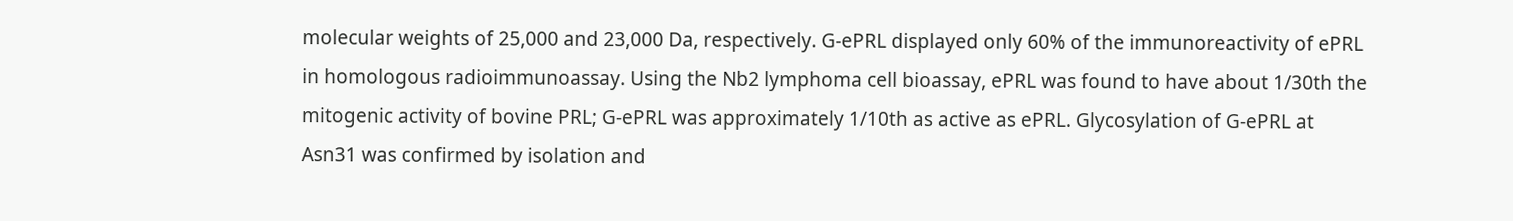molecular weights of 25,000 and 23,000 Da, respectively. G-ePRL displayed only 60% of the immunoreactivity of ePRL in homologous radioimmunoassay. Using the Nb2 lymphoma cell bioassay, ePRL was found to have about 1/30th the mitogenic activity of bovine PRL; G-ePRL was approximately 1/10th as active as ePRL. Glycosylation of G-ePRL at Asn31 was confirmed by isolation and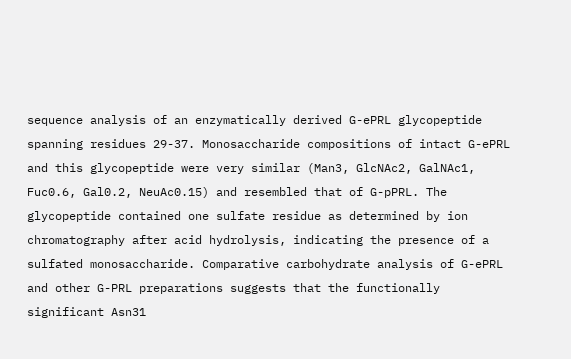sequence analysis of an enzymatically derived G-ePRL glycopeptide spanning residues 29-37. Monosaccharide compositions of intact G-ePRL and this glycopeptide were very similar (Man3, GlcNAc2, GalNAc1, Fuc0.6, Gal0.2, NeuAc0.15) and resembled that of G-pPRL. The glycopeptide contained one sulfate residue as determined by ion chromatography after acid hydrolysis, indicating the presence of a sulfated monosaccharide. Comparative carbohydrate analysis of G-ePRL and other G-PRL preparations suggests that the functionally significant Asn31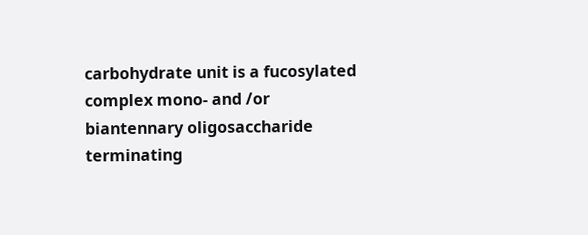carbohydrate unit is a fucosylated complex mono- and /or biantennary oligosaccharide terminating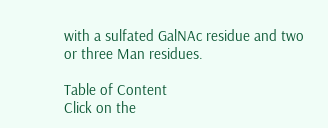with a sulfated GalNAc residue and two or three Man residues.

Table of Content
Click on the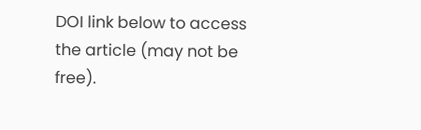DOI link below to access the article (may not be free).